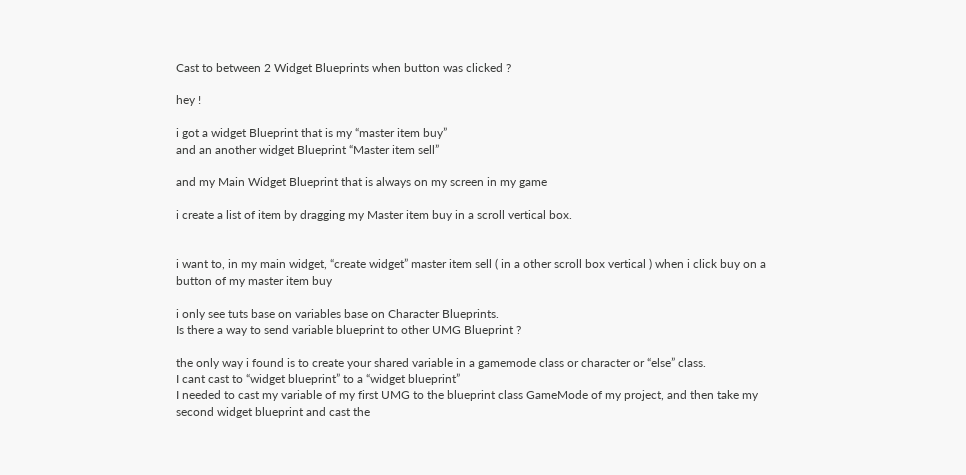Cast to between 2 Widget Blueprints when button was clicked ?

hey !

i got a widget Blueprint that is my “master item buy”
and an another widget Blueprint “Master item sell”

and my Main Widget Blueprint that is always on my screen in my game

i create a list of item by dragging my Master item buy in a scroll vertical box.


i want to, in my main widget, “create widget” master item sell ( in a other scroll box vertical ) when i click buy on a button of my master item buy

i only see tuts base on variables base on Character Blueprints.
Is there a way to send variable blueprint to other UMG Blueprint ?

the only way i found is to create your shared variable in a gamemode class or character or “else” class.
I cant cast to “widget blueprint” to a “widget blueprint”
I needed to cast my variable of my first UMG to the blueprint class GameMode of my project, and then take my second widget blueprint and cast the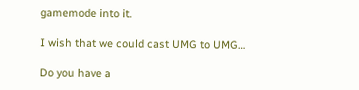gamemode into it.

I wish that we could cast UMG to UMG…

Do you have a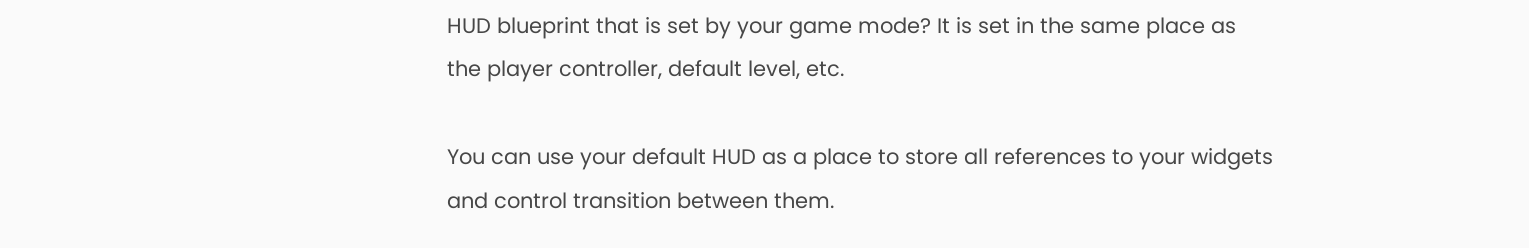HUD blueprint that is set by your game mode? It is set in the same place as the player controller, default level, etc.

You can use your default HUD as a place to store all references to your widgets and control transition between them.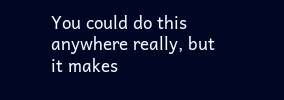You could do this anywhere really, but it makes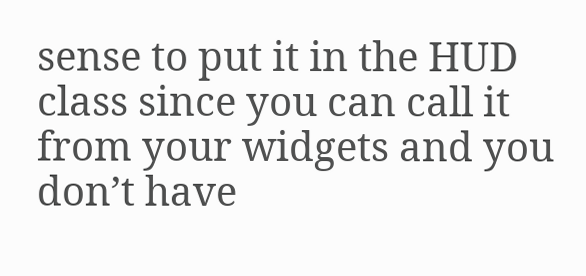sense to put it in the HUD class since you can call it from your widgets and you don’t have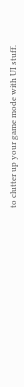to clutter up your game mode with UI stuff.